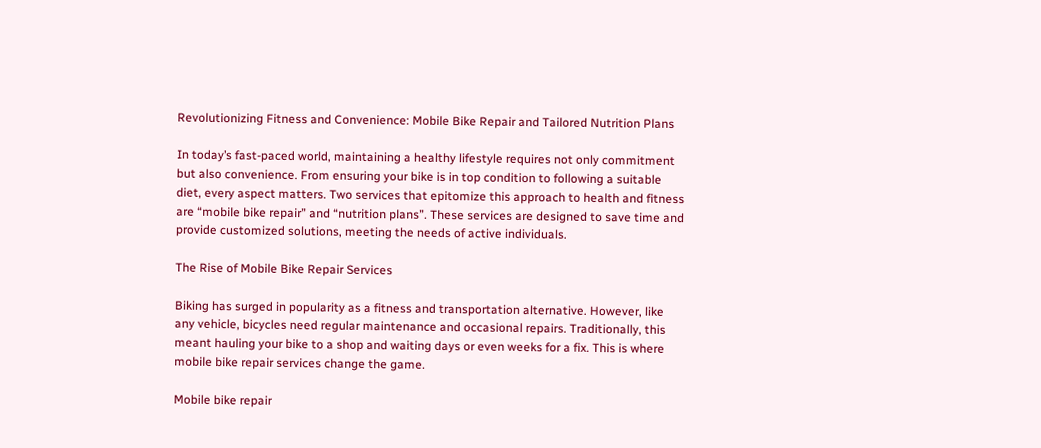Revolutionizing Fitness and Convenience: Mobile Bike Repair and Tailored Nutrition Plans

In today’s fast-paced world, maintaining a healthy lifestyle requires not only commitment but also convenience. From ensuring your bike is in top condition to following a suitable diet, every aspect matters. Two services that epitomize this approach to health and fitness are “mobile bike repair” and “nutrition plans”. These services are designed to save time and provide customized solutions, meeting the needs of active individuals.

The Rise of Mobile Bike Repair Services

Biking has surged in popularity as a fitness and transportation alternative. However, like any vehicle, bicycles need regular maintenance and occasional repairs. Traditionally, this meant hauling your bike to a shop and waiting days or even weeks for a fix. This is where mobile bike repair services change the game.

Mobile bike repair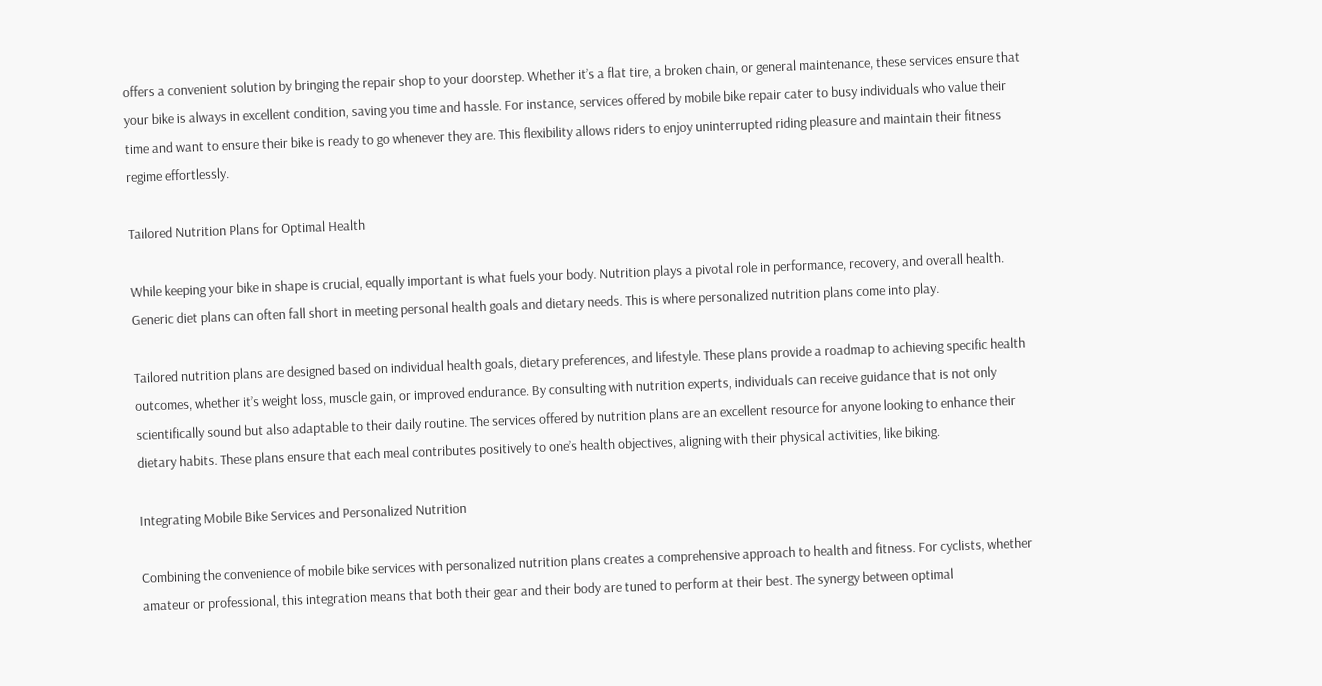offers a convenient solution by bringing the repair shop to your doorstep. Whether it’s a flat tire, a broken chain, or general maintenance, these services ensure that your bike is always in excellent condition, saving you time and hassle. For instance, services offered by mobile bike repair cater to busy individuals who value their time and want to ensure their bike is ready to go whenever they are. This flexibility allows riders to enjoy uninterrupted riding pleasure and maintain their fitness regime effortlessly.

Tailored Nutrition Plans for Optimal Health

While keeping your bike in shape is crucial, equally important is what fuels your body. Nutrition plays a pivotal role in performance, recovery, and overall health. Generic diet plans can often fall short in meeting personal health goals and dietary needs. This is where personalized nutrition plans come into play.

Tailored nutrition plans are designed based on individual health goals, dietary preferences, and lifestyle. These plans provide a roadmap to achieving specific health outcomes, whether it’s weight loss, muscle gain, or improved endurance. By consulting with nutrition experts, individuals can receive guidance that is not only scientifically sound but also adaptable to their daily routine. The services offered by nutrition plans are an excellent resource for anyone looking to enhance their dietary habits. These plans ensure that each meal contributes positively to one’s health objectives, aligning with their physical activities, like biking.

Integrating Mobile Bike Services and Personalized Nutrition

Combining the convenience of mobile bike services with personalized nutrition plans creates a comprehensive approach to health and fitness. For cyclists, whether amateur or professional, this integration means that both their gear and their body are tuned to perform at their best. The synergy between optimal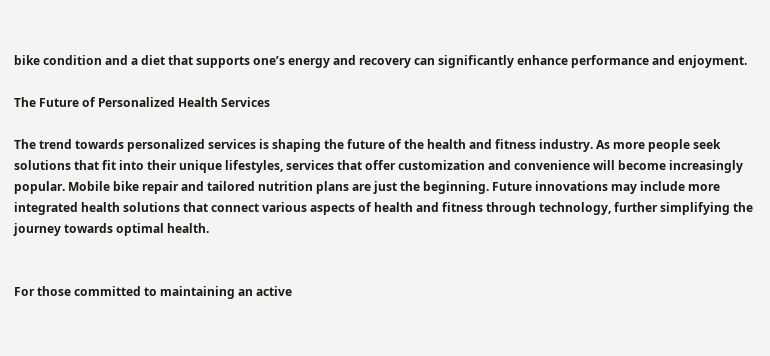bike condition and a diet that supports one’s energy and recovery can significantly enhance performance and enjoyment.

The Future of Personalized Health Services

The trend towards personalized services is shaping the future of the health and fitness industry. As more people seek solutions that fit into their unique lifestyles, services that offer customization and convenience will become increasingly popular. Mobile bike repair and tailored nutrition plans are just the beginning. Future innovations may include more integrated health solutions that connect various aspects of health and fitness through technology, further simplifying the journey towards optimal health.


For those committed to maintaining an active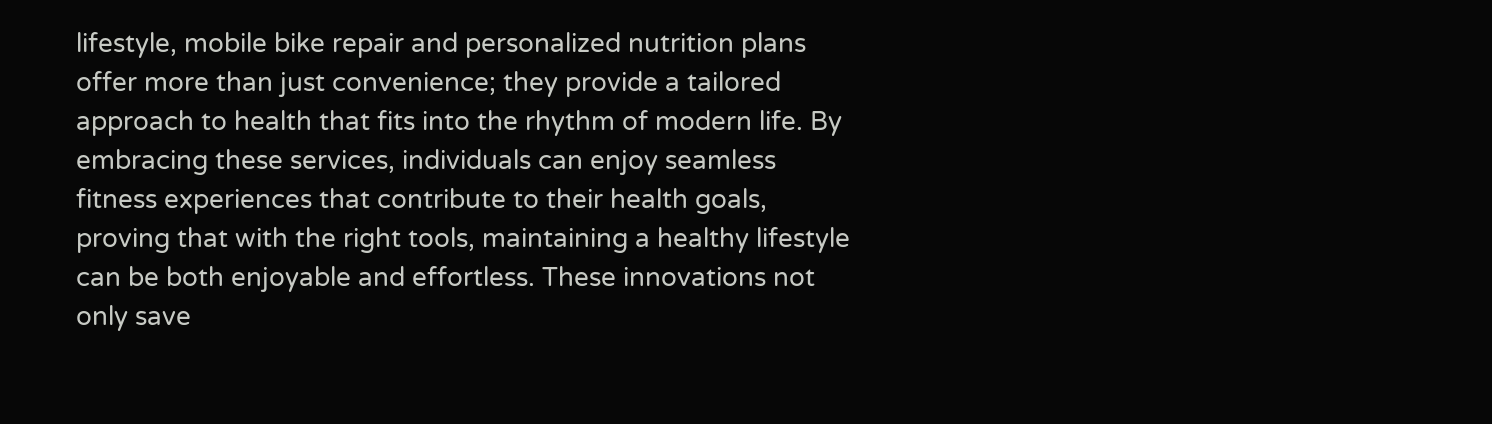lifestyle, mobile bike repair and personalized nutrition plans offer more than just convenience; they provide a tailored approach to health that fits into the rhythm of modern life. By embracing these services, individuals can enjoy seamless fitness experiences that contribute to their health goals, proving that with the right tools, maintaining a healthy lifestyle can be both enjoyable and effortless. These innovations not only save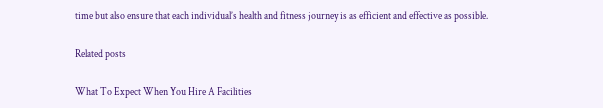time but also ensure that each individual’s health and fitness journey is as efficient and effective as possible.

Related posts

What To Expect When You Hire A Facilities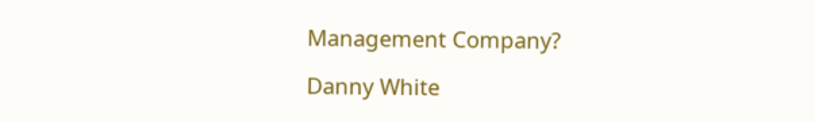Management Company?

Danny White